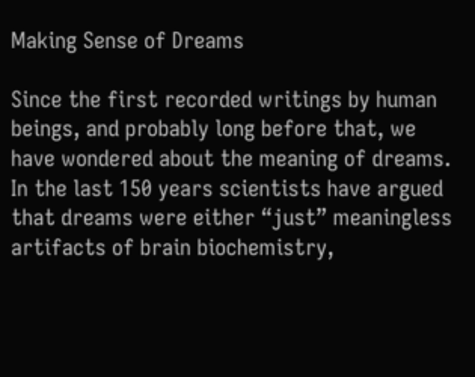Making Sense of Dreams

Since the first recorded writings by human beings, and probably long before that, we have wondered about the meaning of dreams. In the last 150 years scientists have argued that dreams were either “just” meaningless artifacts of brain biochemistry,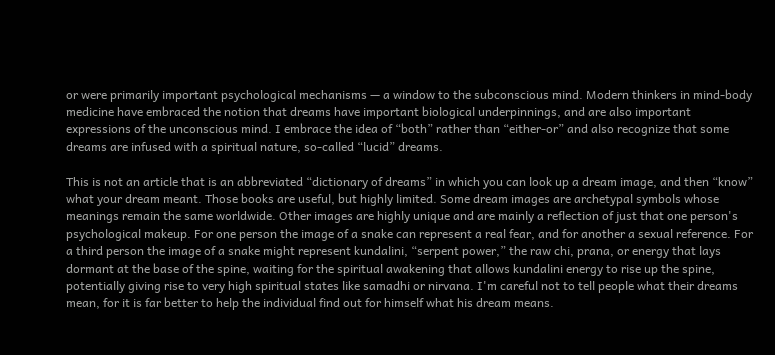or were primarily important psychological mechanisms — a window to the subconscious mind. Modern thinkers in mind-body medicine have embraced the notion that dreams have important biological underpinnings, and are also important expressions of the unconscious mind. I embrace the idea of “both” rather than “either-or” and also recognize that some dreams are infused with a spiritual nature, so-called “lucid” dreams.

This is not an article that is an abbreviated “dictionary of dreams” in which you can look up a dream image, and then “know” what your dream meant. Those books are useful, but highly limited. Some dream images are archetypal symbols whose meanings remain the same worldwide. Other images are highly unique and are mainly a reflection of just that one person's psychological makeup. For one person the image of a snake can represent a real fear, and for another a sexual reference. For a third person the image of a snake might represent kundalini, “serpent power,” the raw chi, prana, or energy that lays dormant at the base of the spine, waiting for the spiritual awakening that allows kundalini energy to rise up the spine, potentially giving rise to very high spiritual states like samadhi or nirvana. I'm careful not to tell people what their dreams mean, for it is far better to help the individual find out for himself what his dream means.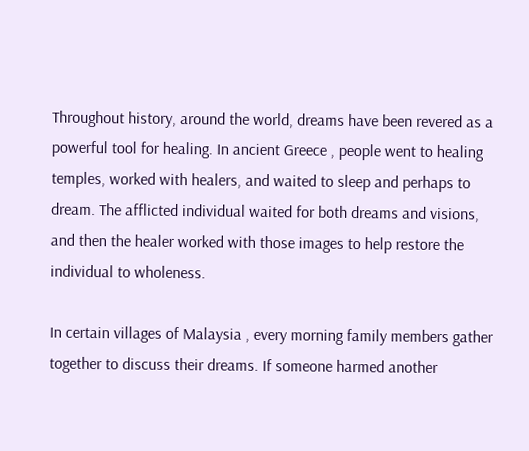Throughout history, around the world, dreams have been revered as a powerful tool for healing. In ancient Greece , people went to healing temples, worked with healers, and waited to sleep and perhaps to dream. The afflicted individual waited for both dreams and visions, and then the healer worked with those images to help restore the individual to wholeness.

In certain villages of Malaysia , every morning family members gather together to discuss their dreams. If someone harmed another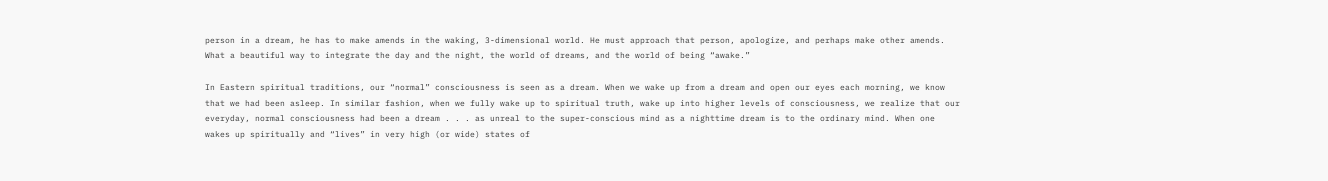person in a dream, he has to make amends in the waking, 3-dimensional world. He must approach that person, apologize, and perhaps make other amends. What a beautiful way to integrate the day and the night, the world of dreams, and the world of being “awake.”

In Eastern spiritual traditions, our “normal” consciousness is seen as a dream. When we wake up from a dream and open our eyes each morning, we know that we had been asleep. In similar fashion, when we fully wake up to spiritual truth, wake up into higher levels of consciousness, we realize that our everyday, normal consciousness had been a dream . . . as unreal to the super-conscious mind as a nighttime dream is to the ordinary mind. When one wakes up spiritually and “lives” in very high (or wide) states of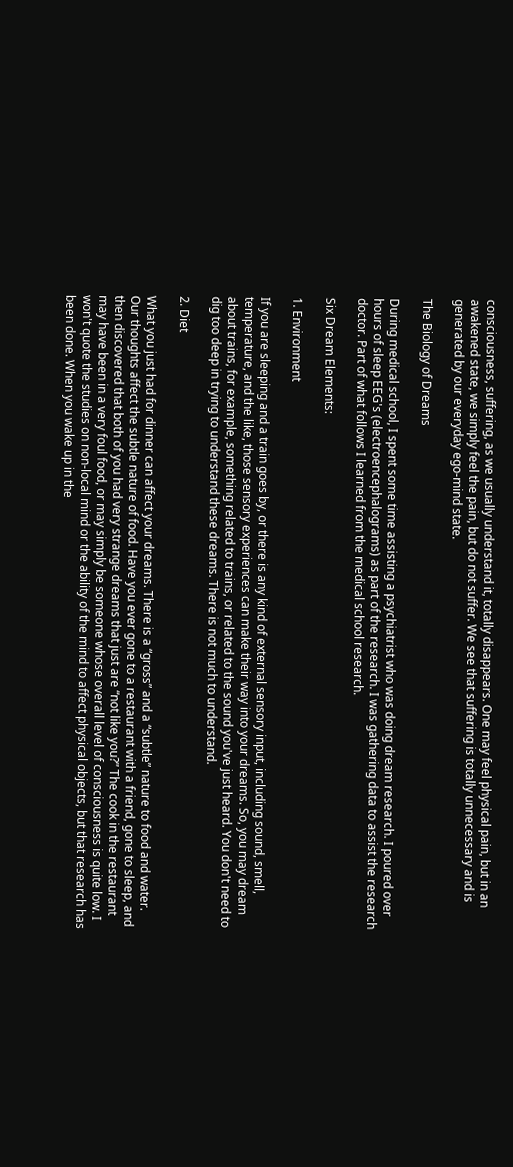consciousness, suffering, as we usually understand it, totally disappears. One may feel physical pain, but in an awakened state, we simply feel the pain, but do not suffer. We see that suffering is totally unnecessary and is generated by our everyday ego-mind state.

The Biology of Dreams

During medical school, I spent some time assisting a psychiatrist who was doing dream research. I poured over hours of sleep EEG's (electroencephalograms) as part of the research. I was gathering data to assist the research doctor. Part of what follows I learned from the medical school research.

Six Dream Elements:

1. Environment

If you are sleeping and a train goes by, or there is any kind of external sensory input, including sound, smell, temperature, and the like, those sensory experiences can make their way into your dreams. So, you may dream about trains, for example, something related to trains, or related to the sound you've just heard. You don't need to dig too deep in trying to understand these dreams. There is not much to understand.

2. Diet

What you just had for dinner can affect your dreams. There is a “gross” and a “subtle” nature to food and water. Our thoughts affect the subtle nature of food. Have you ever gone to a restaurant with a friend, gone to sleep, and then discovered that both of you had very strange dreams that just are “not like you?” The cook in the restaurant may have been in a very foul food, or may simply be someone whose overall level of consciousness is quite low. I won't quote the studies on non-local mind or the ability of the mind to affect physical objects, but that research has been done. When you wake up in the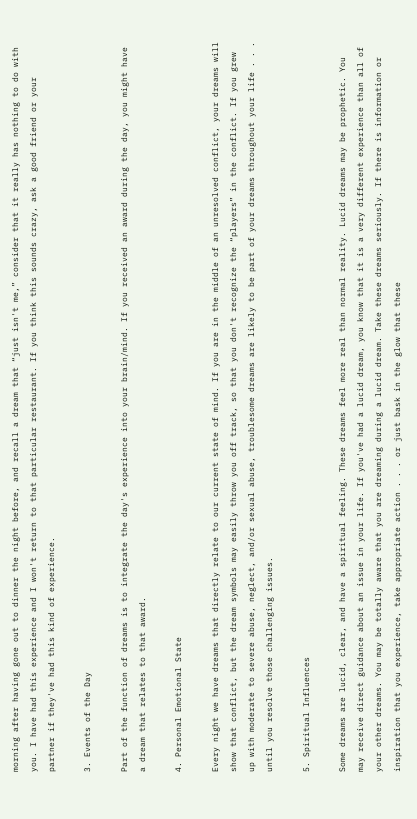morning after having gone out to dinner the night before, and recall a dream that “just isn't me,” consider that it really has nothing to do with you. I have had this experience and I won't return to that particular restaurant. If you think this sounds crazy, ask a good friend or your partner if they've had this kind of experience.

3. Events of the Day

Part of the function of dreams is to integrate the day's experience into your brain/mind. If you received an award during the day, you might have a dream that relates to that award.

4. Personal Emotional State

Every night we have dreams that directly relate to our current state of mind. If you are in the middle of an unresolved conflict, your dreams will show that conflict, but the dream symbols may easily throw you off track, so that you don't recognize the “players” in the conflict. If you grew up with moderate to severe abuse, neglect, and/or sexual abuse, troublesome dreams are likely to be part of your dreams throughout your life . . . until you resolve those challenging issues.

5. Spiritual Influences

Some dreams are lucid, clear, and have a spiritual feeling. These dreams feel more real than normal reality. Lucid dreams may be prophetic. You may receive direct guidance about an issue in your life. If you've had a lucid dream, you know that it is a very different experience than all of your other dreams. You may be totally aware that you are dreaming during a lucid dream. Take these dreams seriously. If there is information or inspiration that you experience, take appropriate action . . . or just bask in the glow that these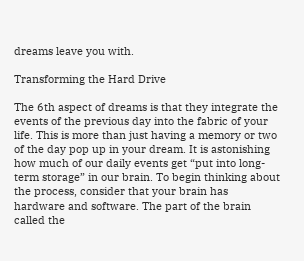dreams leave you with.

Transforming the Hard Drive

The 6th aspect of dreams is that they integrate the events of the previous day into the fabric of your life. This is more than just having a memory or two of the day pop up in your dream. It is astonishing how much of our daily events get “put into long-term storage” in our brain. To begin thinking about the process, consider that your brain has hardware and software. The part of the brain called the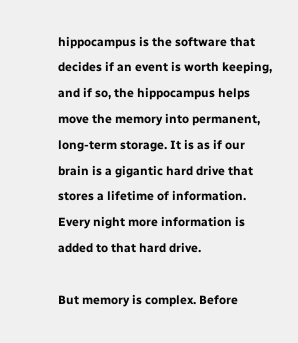hippocampus is the software that decides if an event is worth keeping, and if so, the hippocampus helps move the memory into permanent, long-term storage. It is as if our brain is a gigantic hard drive that stores a lifetime of information. Every night more information is added to that hard drive.

But memory is complex. Before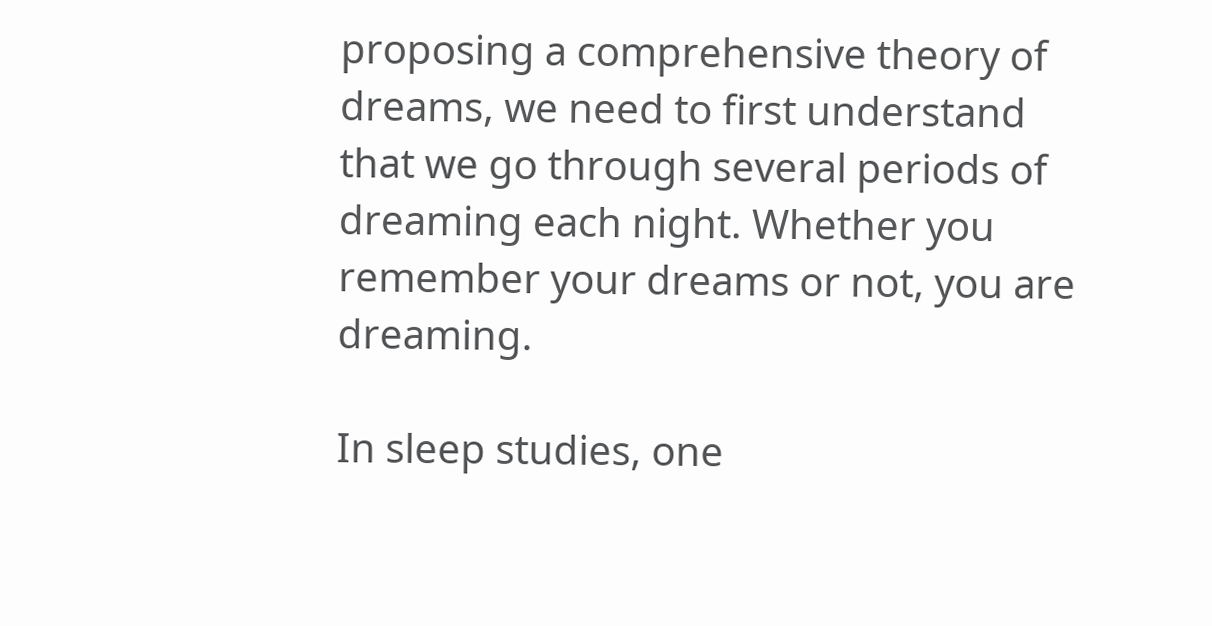proposing a comprehensive theory of dreams, we need to first understand that we go through several periods of dreaming each night. Whether you remember your dreams or not, you are dreaming.

In sleep studies, one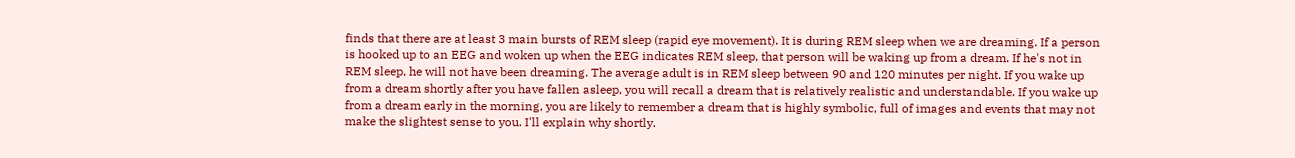finds that there are at least 3 main bursts of REM sleep (rapid eye movement). It is during REM sleep when we are dreaming. If a person is hooked up to an EEG and woken up when the EEG indicates REM sleep, that person will be waking up from a dream. If he's not in REM sleep, he will not have been dreaming. The average adult is in REM sleep between 90 and 120 minutes per night. If you wake up from a dream shortly after you have fallen asleep, you will recall a dream that is relatively realistic and understandable. If you wake up from a dream early in the morning, you are likely to remember a dream that is highly symbolic, full of images and events that may not make the slightest sense to you. I'll explain why shortly.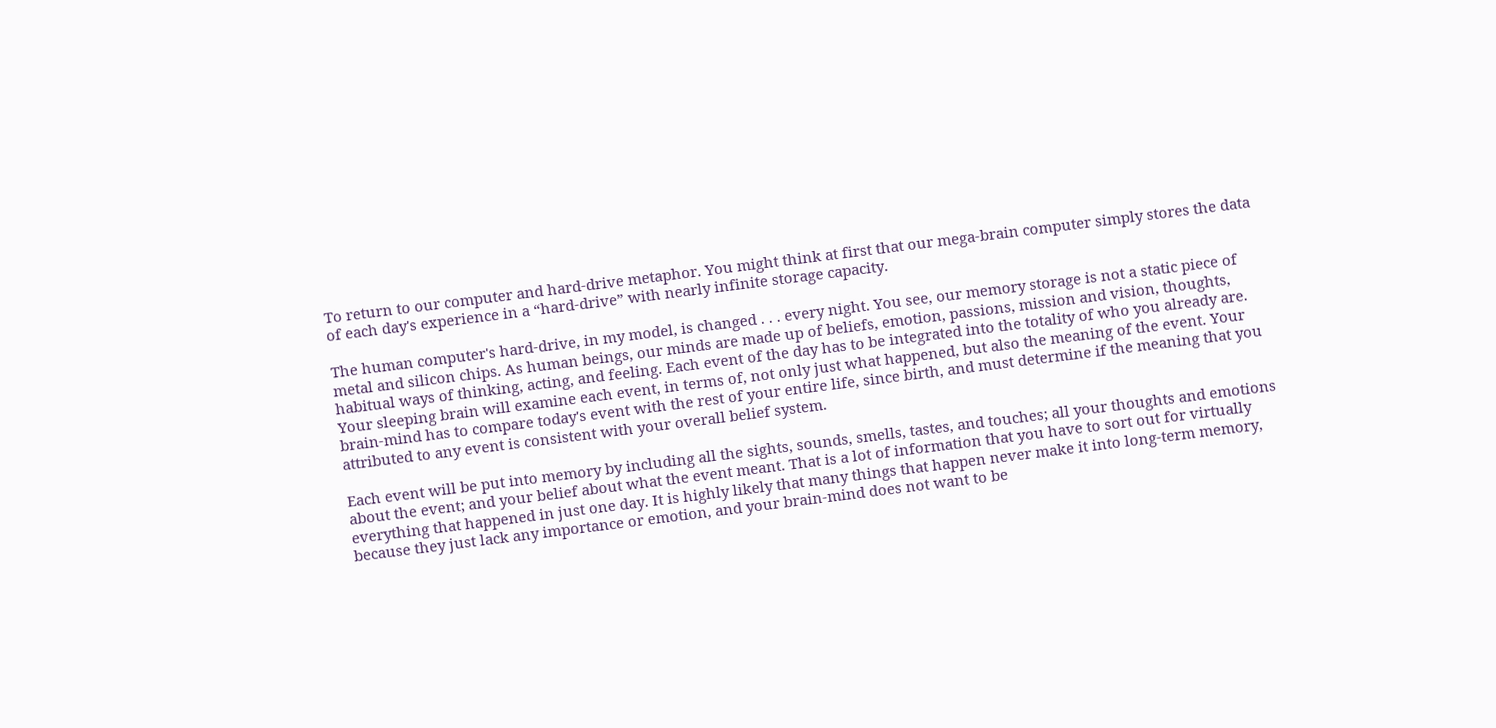To return to our computer and hard-drive metaphor. You might think at first that our mega-brain computer simply stores the data of each day's experience in a “hard-drive” with nearly infinite storage capacity.

The human computer's hard-drive, in my model, is changed . . . every night. You see, our memory storage is not a static piece of metal and silicon chips. As human beings, our minds are made up of beliefs, emotion, passions, mission and vision, thoughts, habitual ways of thinking, acting, and feeling. Each event of the day has to be integrated into the totality of who you already are. Your sleeping brain will examine each event, in terms of, not only just what happened, but also the meaning of the event. Your brain-mind has to compare today's event with the rest of your entire life, since birth, and must determine if the meaning that you attributed to any event is consistent with your overall belief system.

Each event will be put into memory by including all the sights, sounds, smells, tastes, and touches; all your thoughts and emotions about the event; and your belief about what the event meant. That is a lot of information that you have to sort out for virtually everything that happened in just one day. It is highly likely that many things that happen never make it into long-term memory, because they just lack any importance or emotion, and your brain-mind does not want to be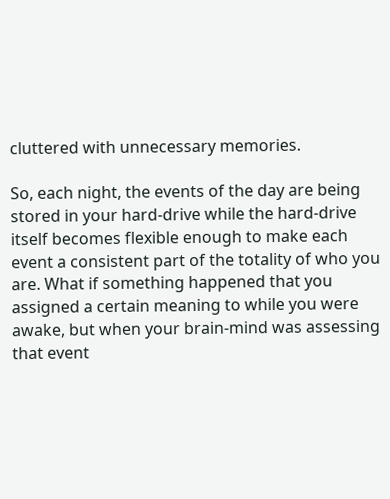cluttered with unnecessary memories.

So, each night, the events of the day are being stored in your hard-drive while the hard-drive itself becomes flexible enough to make each event a consistent part of the totality of who you are. What if something happened that you assigned a certain meaning to while you were awake, but when your brain-mind was assessing that event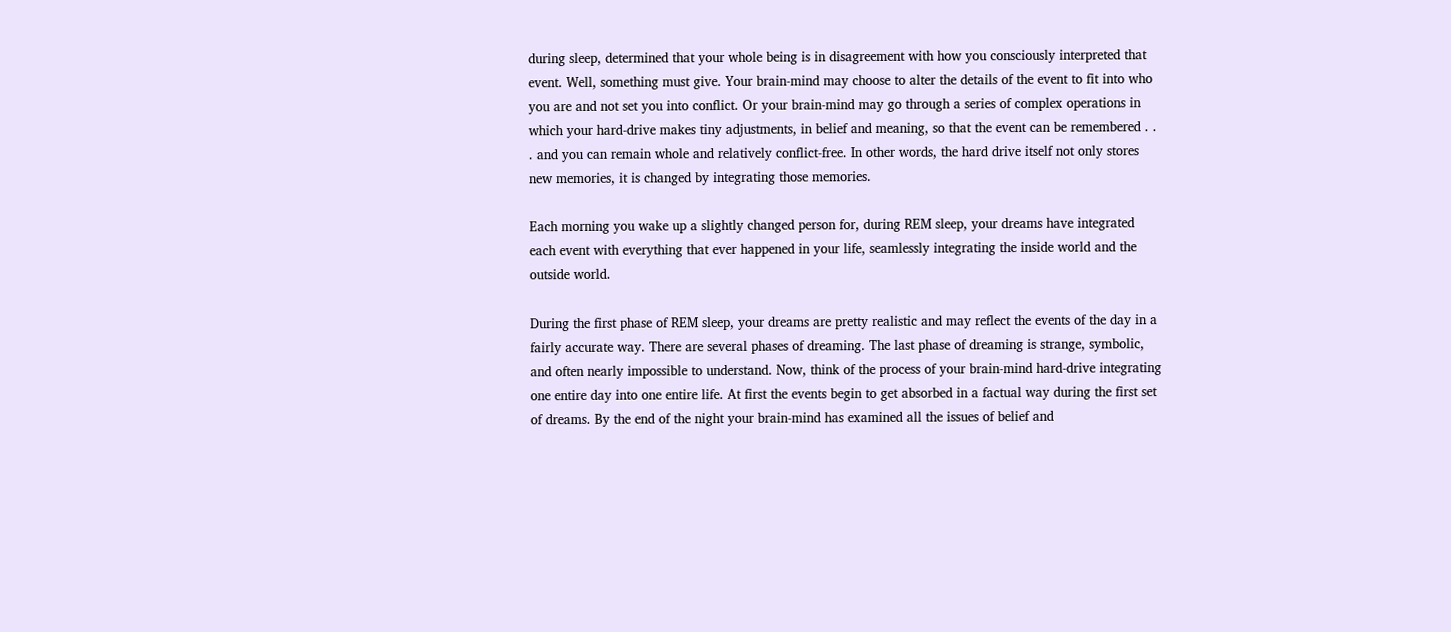during sleep, determined that your whole being is in disagreement with how you consciously interpreted that event. Well, something must give. Your brain-mind may choose to alter the details of the event to fit into who you are and not set you into conflict. Or your brain-mind may go through a series of complex operations in which your hard-drive makes tiny adjustments, in belief and meaning, so that the event can be remembered . . . and you can remain whole and relatively conflict-free. In other words, the hard drive itself not only stores new memories, it is changed by integrating those memories.

Each morning you wake up a slightly changed person for, during REM sleep, your dreams have integrated each event with everything that ever happened in your life, seamlessly integrating the inside world and the outside world.

During the first phase of REM sleep, your dreams are pretty realistic and may reflect the events of the day in a fairly accurate way. There are several phases of dreaming. The last phase of dreaming is strange, symbolic, and often nearly impossible to understand. Now, think of the process of your brain-mind hard-drive integrating one entire day into one entire life. At first the events begin to get absorbed in a factual way during the first set of dreams. By the end of the night your brain-mind has examined all the issues of belief and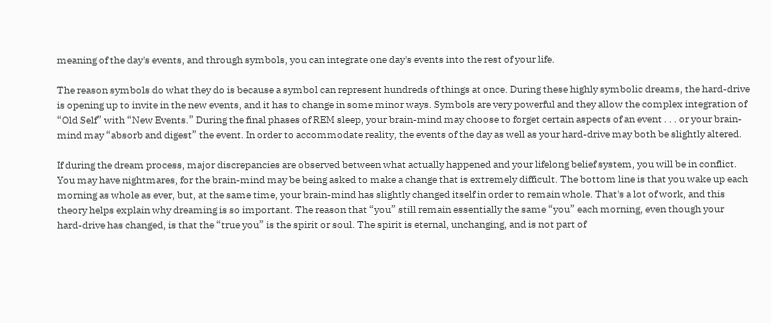meaning of the day's events, and through symbols, you can integrate one day's events into the rest of your life.

The reason symbols do what they do is because a symbol can represent hundreds of things at once. During these highly symbolic dreams, the hard-drive is opening up to invite in the new events, and it has to change in some minor ways. Symbols are very powerful and they allow the complex integration of “Old Self” with “New Events.” During the final phases of REM sleep, your brain-mind may choose to forget certain aspects of an event . . . or your brain-mind may “absorb and digest” the event. In order to accommodate reality, the events of the day as well as your hard-drive may both be slightly altered.

If during the dream process, major discrepancies are observed between what actually happened and your lifelong belief system, you will be in conflict. You may have nightmares, for the brain-mind may be being asked to make a change that is extremely difficult. The bottom line is that you wake up each morning as whole as ever, but, at the same time, your brain-mind has slightly changed itself in order to remain whole. That's a lot of work, and this theory helps explain why dreaming is so important. The reason that “you” still remain essentially the same “you” each morning, even though your hard-drive has changed, is that the “true you” is the spirit or soul. The spirit is eternal, unchanging, and is not part of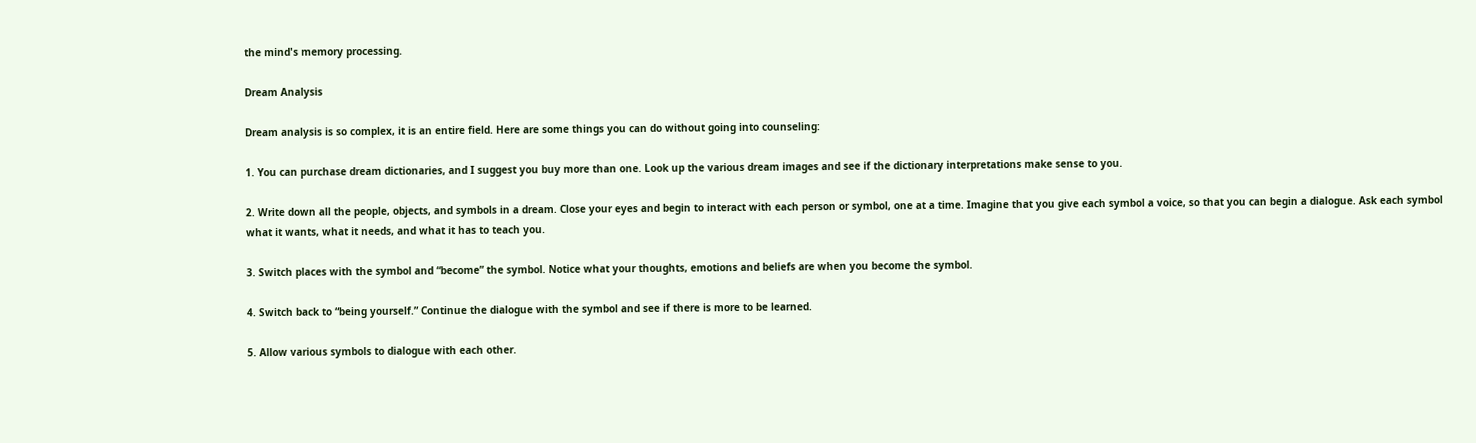the mind's memory processing.

Dream Analysis

Dream analysis is so complex, it is an entire field. Here are some things you can do without going into counseling:

1. You can purchase dream dictionaries, and I suggest you buy more than one. Look up the various dream images and see if the dictionary interpretations make sense to you.

2. Write down all the people, objects, and symbols in a dream. Close your eyes and begin to interact with each person or symbol, one at a time. Imagine that you give each symbol a voice, so that you can begin a dialogue. Ask each symbol what it wants, what it needs, and what it has to teach you.

3. Switch places with the symbol and “become” the symbol. Notice what your thoughts, emotions and beliefs are when you become the symbol.

4. Switch back to “being yourself.” Continue the dialogue with the symbol and see if there is more to be learned.

5. Allow various symbols to dialogue with each other.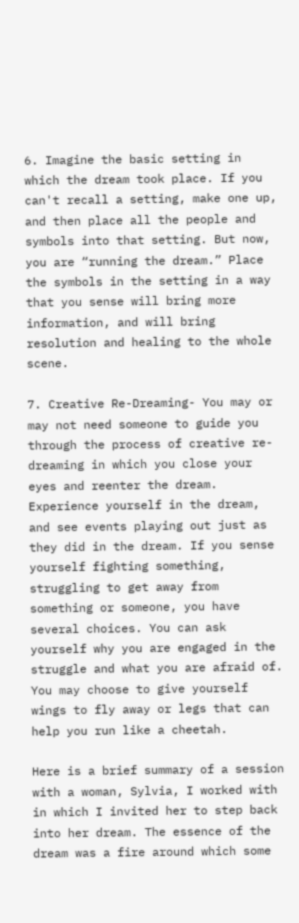6. Imagine the basic setting in which the dream took place. If you can't recall a setting, make one up, and then place all the people and symbols into that setting. But now, you are “running the dream.” Place the symbols in the setting in a way that you sense will bring more information, and will bring resolution and healing to the whole scene.

7. Creative Re-Dreaming- You may or may not need someone to guide you through the process of creative re-dreaming in which you close your eyes and reenter the dream. Experience yourself in the dream, and see events playing out just as they did in the dream. If you sense yourself fighting something, struggling to get away from something or someone, you have several choices. You can ask yourself why you are engaged in the struggle and what you are afraid of. You may choose to give yourself wings to fly away or legs that can help you run like a cheetah.

Here is a brief summary of a session with a woman, Sylvia, I worked with in which I invited her to step back into her dream. The essence of the dream was a fire around which some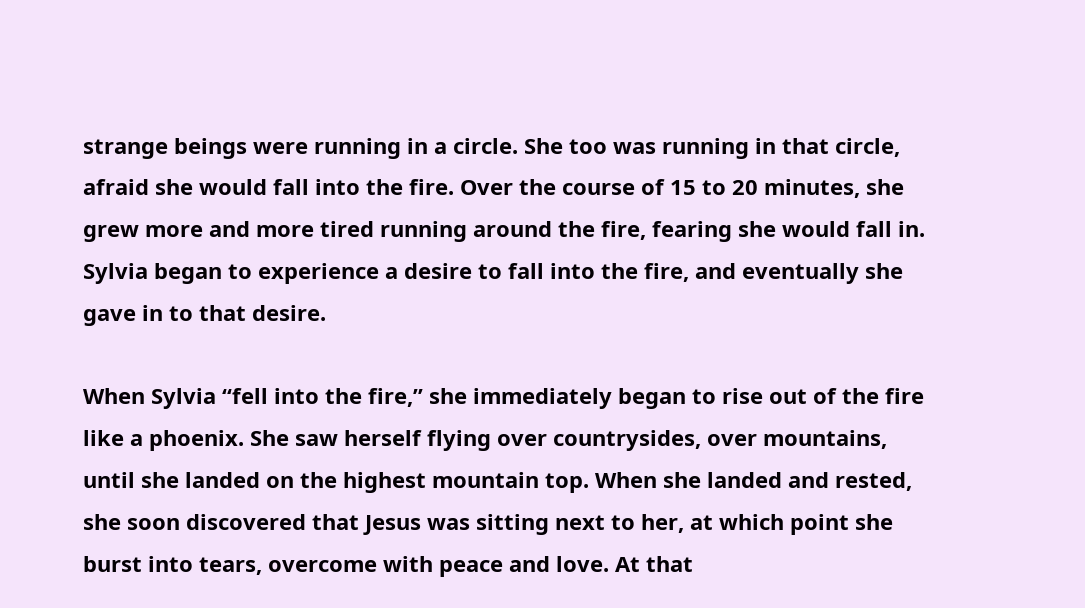strange beings were running in a circle. She too was running in that circle, afraid she would fall into the fire. Over the course of 15 to 20 minutes, she grew more and more tired running around the fire, fearing she would fall in. Sylvia began to experience a desire to fall into the fire, and eventually she gave in to that desire.

When Sylvia “fell into the fire,” she immediately began to rise out of the fire like a phoenix. She saw herself flying over countrysides, over mountains, until she landed on the highest mountain top. When she landed and rested, she soon discovered that Jesus was sitting next to her, at which point she burst into tears, overcome with peace and love. At that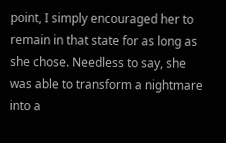point, I simply encouraged her to remain in that state for as long as she chose. Needless to say, she was able to transform a nightmare into a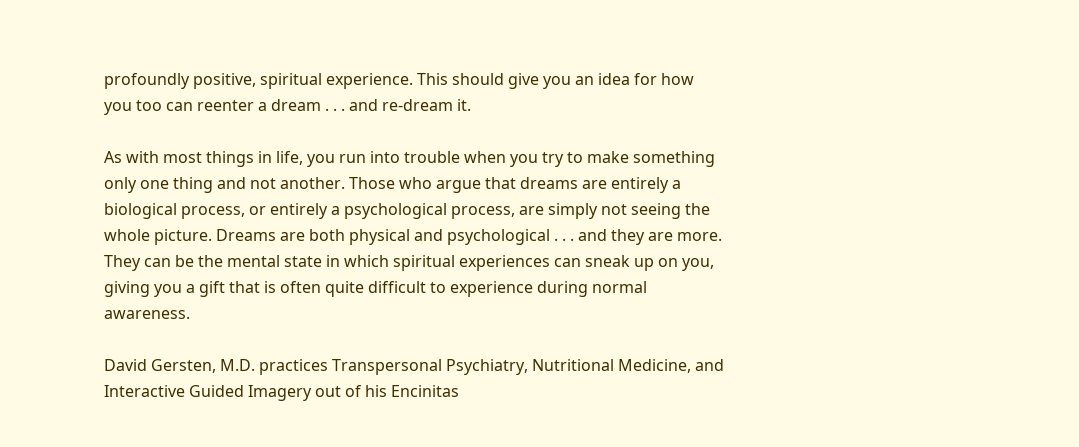profoundly positive, spiritual experience. This should give you an idea for how you too can reenter a dream . . . and re-dream it.

As with most things in life, you run into trouble when you try to make something only one thing and not another. Those who argue that dreams are entirely a biological process, or entirely a psychological process, are simply not seeing the whole picture. Dreams are both physical and psychological . . . and they are more. They can be the mental state in which spiritual experiences can sneak up on you, giving you a gift that is often quite difficult to experience during normal awareness.

David Gersten, M.D. practices Transpersonal Psychiatry, Nutritional Medicine, and Interactive Guided Imagery out of his Encinitas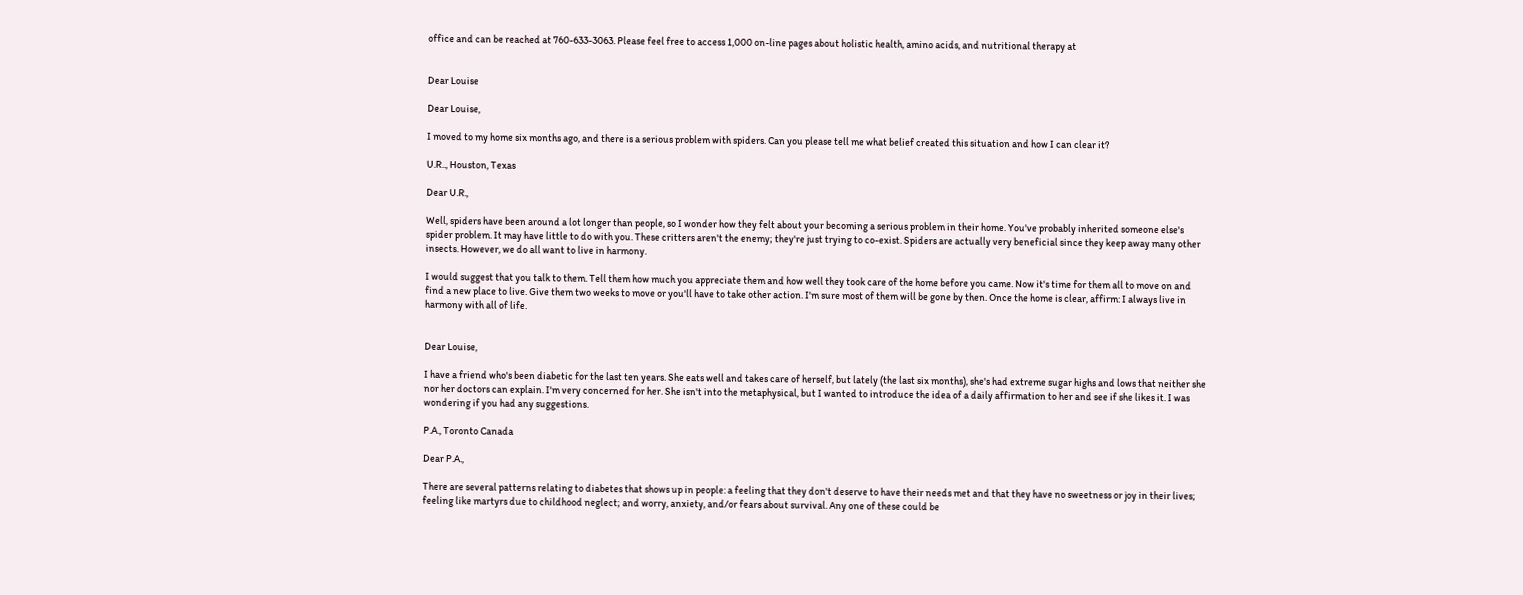office and can be reached at 760-633-3063. Please feel free to access 1,000 on-line pages about holistic health, amino acids, and nutritional therapy at


Dear Louise

Dear Louise,

I moved to my home six months ago, and there is a serious problem with spiders. Can you please tell me what belief created this situation and how I can clear it?

U.R.., Houston, Texas

Dear U.R.,

Well, spiders have been around a lot longer than people, so I wonder how they felt about your becoming a serious problem in their home. You've probably inherited someone else's spider problem. It may have little to do with you. These critters aren't the enemy; they're just trying to co-exist. Spiders are actually very beneficial since they keep away many other insects. However, we do all want to live in harmony.

I would suggest that you talk to them. Tell them how much you appreciate them and how well they took care of the home before you came. Now it's time for them all to move on and find a new place to live. Give them two weeks to move or you'll have to take other action. I'm sure most of them will be gone by then. Once the home is clear, affirm: I always live in harmony with all of life.


Dear Louise,

I have a friend who's been diabetic for the last ten years. She eats well and takes care of herself, but lately (the last six months), she's had extreme sugar highs and lows that neither she nor her doctors can explain. I'm very concerned for her. She isn't into the metaphysical, but I wanted to introduce the idea of a daily affirmation to her and see if she likes it. I was wondering if you had any suggestions.

P.A., Toronto Canada

Dear P.A.,

There are several patterns relating to diabetes that shows up in people: a feeling that they don't deserve to have their needs met and that they have no sweetness or joy in their lives; feeling like martyrs due to childhood neglect; and worry, anxiety, and/or fears about survival. Any one of these could be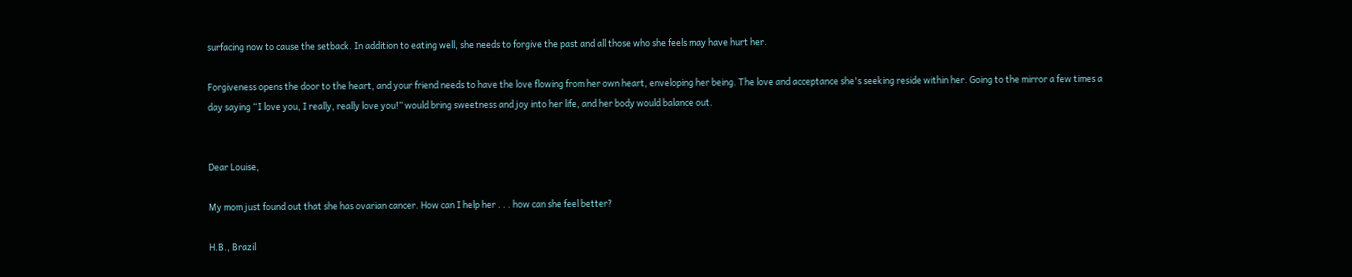surfacing now to cause the setback. In addition to eating well, she needs to forgive the past and all those who she feels may have hurt her.

Forgiveness opens the door to the heart, and your friend needs to have the love flowing from her own heart, enveloping her being. The love and acceptance she's seeking reside within her. Going to the mirror a few times a day saying “I love you, I really, really love you!” would bring sweetness and joy into her life, and her body would balance out.


Dear Louise,

My mom just found out that she has ovarian cancer. How can I help her . . . how can she feel better?

H.B., Brazil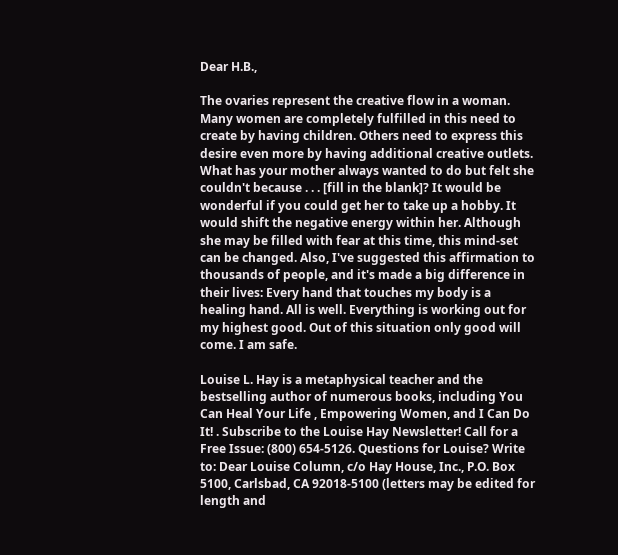Dear H.B.,

The ovaries represent the creative flow in a woman. Many women are completely fulfilled in this need to create by having children. Others need to express this desire even more by having additional creative outlets. What has your mother always wanted to do but felt she couldn't because . . . [fill in the blank]? It would be wonderful if you could get her to take up a hobby. It would shift the negative energy within her. Although she may be filled with fear at this time, this mind-set can be changed. Also, I've suggested this affirmation to thousands of people, and it's made a big difference in their lives: Every hand that touches my body is a healing hand. All is well. Everything is working out for my highest good. Out of this situation only good will come. I am safe.

Louise L. Hay is a metaphysical teacher and the bestselling author of numerous books, including You Can Heal Your Life , Empowering Women, and I Can Do It! . Subscribe to the Louise Hay Newsletter! Call for a Free Issue: (800) 654-5126. Questions for Louise? Write to: Dear Louise Column, c/o Hay House, Inc., P.O. Box 5100, Carlsbad, CA 92018-5100 (letters may be edited for length and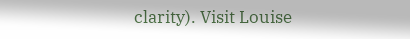clarity). Visit Louise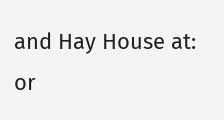and Hay House at: or